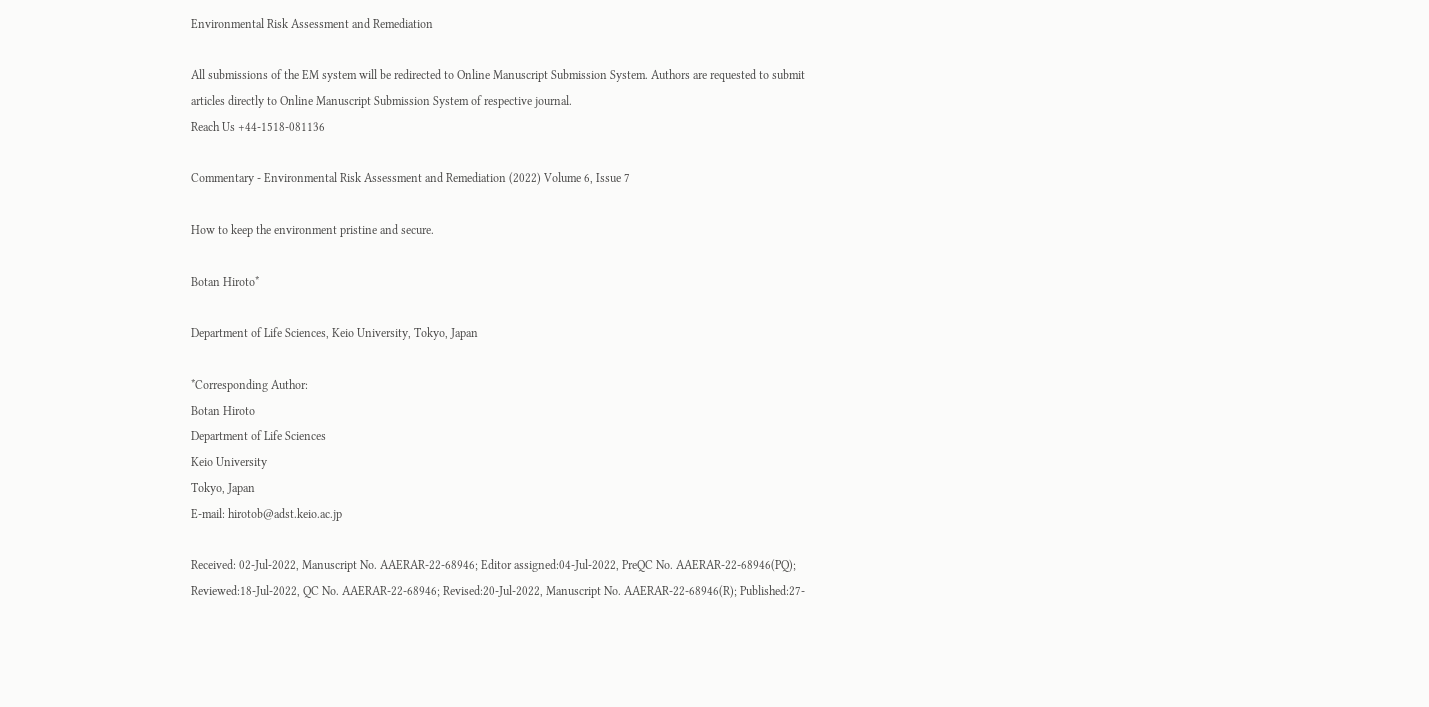Environmental Risk Assessment and Remediation

All submissions of the EM system will be redirected to Online Manuscript Submission System. Authors are requested to submit articles directly to Online Manuscript Submission System of respective journal.
Reach Us +44-1518-081136

Commentary - Environmental Risk Assessment and Remediation (2022) Volume 6, Issue 7

How to keep the environment pristine and secure.

Botan Hiroto*

Department of Life Sciences, Keio University, Tokyo, Japan

*Corresponding Author:
Botan Hiroto
Department of Life Sciences
Keio University
Tokyo, Japan
E-mail: hirotob@adst.keio.ac.jp

Received: 02-Jul-2022, Manuscript No. AAERAR-22-68946; Editor assigned:04-Jul-2022, PreQC No. AAERAR-22-68946(PQ); Reviewed:18-Jul-2022, QC No. AAERAR-22-68946; Revised:20-Jul-2022, Manuscript No. AAERAR-22-68946(R); Published:27-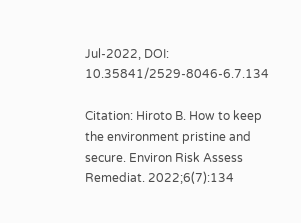Jul-2022, DOI: 10.35841/2529-8046-6.7.134

Citation: Hiroto B. How to keep the environment pristine and secure. Environ Risk Assess Remediat. 2022;6(7):134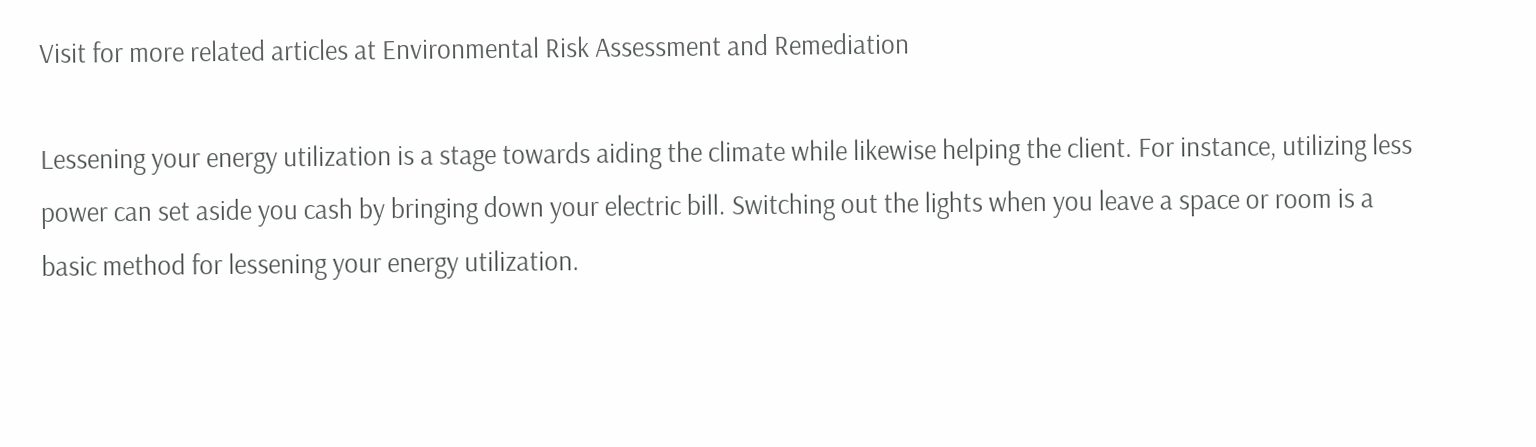Visit for more related articles at Environmental Risk Assessment and Remediation

Lessening your energy utilization is a stage towards aiding the climate while likewise helping the client. For instance, utilizing less power can set aside you cash by bringing down your electric bill. Switching out the lights when you leave a space or room is a basic method for lessening your energy utilization.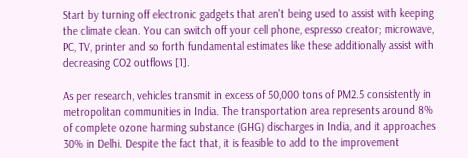Start by turning off electronic gadgets that aren't being used to assist with keeping the climate clean. You can switch off your cell phone, espresso creator; microwave, PC, TV, printer and so forth fundamental estimates like these additionally assist with decreasing CO2 outflows [1].

As per research, vehicles transmit in excess of 50,000 tons of PM2.5 consistently in metropolitan communities in India. The transportation area represents around 8% of complete ozone harming substance (GHG) discharges in India, and it approaches 30% in Delhi. Despite the fact that, it is feasible to add to the improvement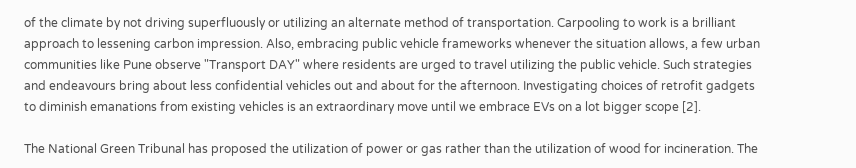of the climate by not driving superfluously or utilizing an alternate method of transportation. Carpooling to work is a brilliant approach to lessening carbon impression. Also, embracing public vehicle frameworks whenever the situation allows, a few urban communities like Pune observe "Transport DAY" where residents are urged to travel utilizing the public vehicle. Such strategies and endeavours bring about less confidential vehicles out and about for the afternoon. Investigating choices of retrofit gadgets to diminish emanations from existing vehicles is an extraordinary move until we embrace EVs on a lot bigger scope [2].

The National Green Tribunal has proposed the utilization of power or gas rather than the utilization of wood for incineration. The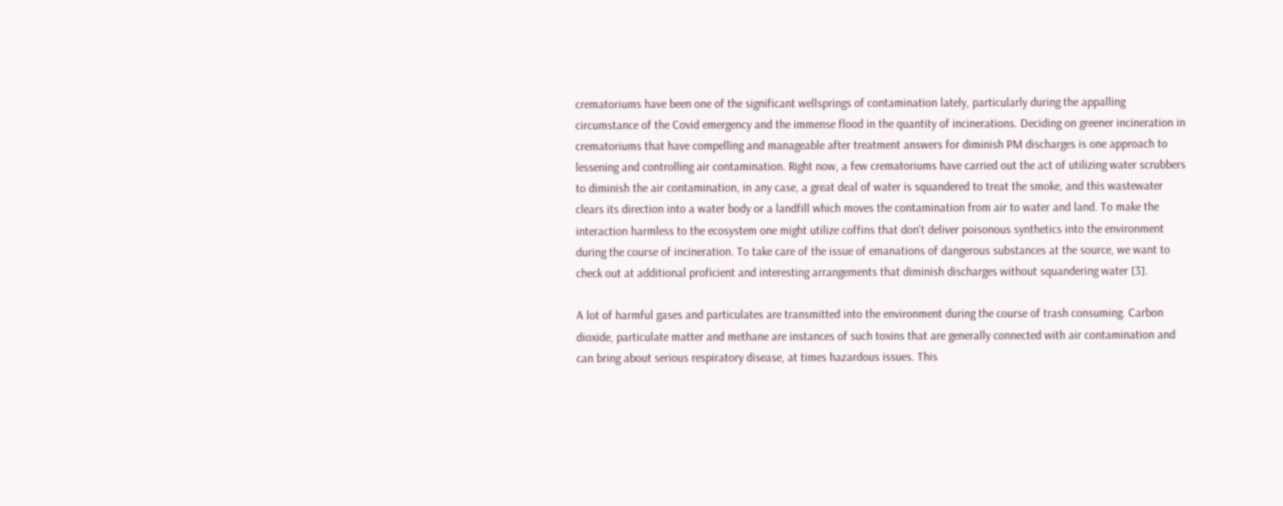crematoriums have been one of the significant wellsprings of contamination lately, particularly during the appalling circumstance of the Covid emergency and the immense flood in the quantity of incinerations. Deciding on greener incineration in crematoriums that have compelling and manageable after treatment answers for diminish PM discharges is one approach to lessening and controlling air contamination. Right now, a few crematoriums have carried out the act of utilizing water scrubbers to diminish the air contamination, in any case, a great deal of water is squandered to treat the smoke, and this wastewater clears its direction into a water body or a landfill which moves the contamination from air to water and land. To make the interaction harmless to the ecosystem one might utilize coffins that don't deliver poisonous synthetics into the environment during the course of incineration. To take care of the issue of emanations of dangerous substances at the source, we want to check out at additional proficient and interesting arrangements that diminish discharges without squandering water [3].

A lot of harmful gases and particulates are transmitted into the environment during the course of trash consuming. Carbon dioxide, particulate matter and methane are instances of such toxins that are generally connected with air contamination and can bring about serious respiratory disease, at times hazardous issues. This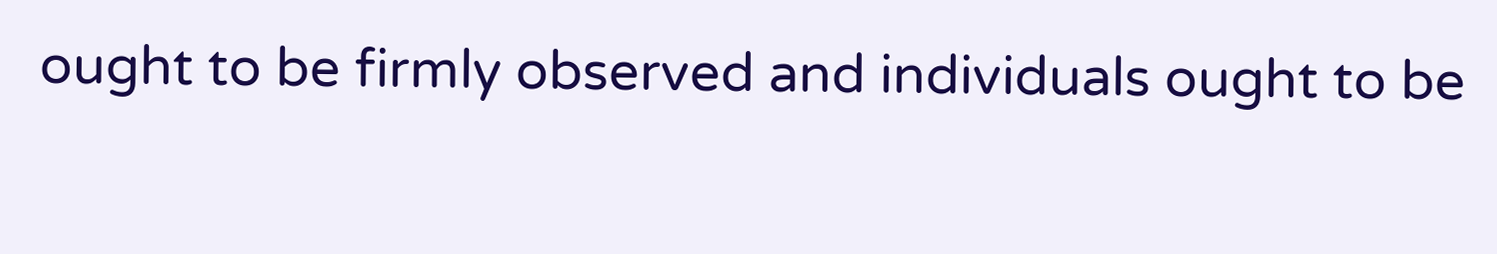ought to be firmly observed and individuals ought to be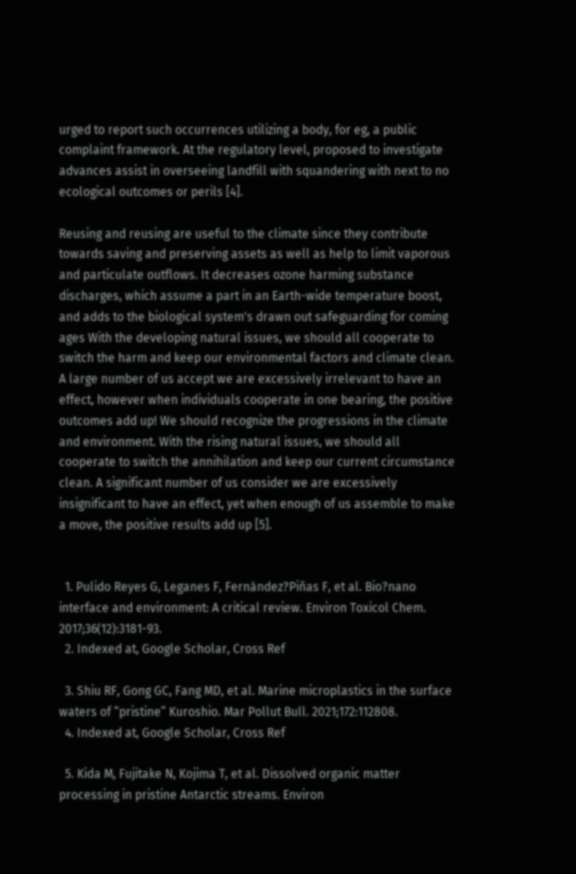urged to report such occurrences utilizing a body, for eg, a public complaint framework. At the regulatory level, proposed to investigate advances assist in overseeing landfill with squandering with next to no ecological outcomes or perils [4].

Reusing and reusing are useful to the climate since they contribute towards saving and preserving assets as well as help to limit vaporous and particulate outflows. It decreases ozone harming substance discharges, which assume a part in an Earth-wide temperature boost, and adds to the biological system's drawn out safeguarding for coming ages With the developing natural issues, we should all cooperate to switch the harm and keep our environmental factors and climate clean. A large number of us accept we are excessively irrelevant to have an effect, however when individuals cooperate in one bearing, the positive outcomes add up! We should recognize the progressions in the climate and environment. With the rising natural issues, we should all cooperate to switch the annihilation and keep our current circumstance clean. A significant number of us consider we are excessively insignificant to have an effect, yet when enough of us assemble to make a move, the positive results add up [5].


  1. Pulido Reyes G, Leganes F, Fernández?Piñas F, et al. Bio?nano interface and environment: A critical review. Environ Toxicol Chem. 2017;36(12):3181-93.
  2. Indexed at, Google Scholar, Cross Ref

  3. Shiu RF, Gong GC, Fang MD, et al. Marine microplastics in the surface waters of “pristine” Kuroshio. Mar Pollut Bull. 2021;172:112808.
  4. Indexed at, Google Scholar, Cross Ref

  5. Kida M, Fujitake N, Kojima T, et al. Dissolved organic matter processing in pristine Antarctic streams. Environ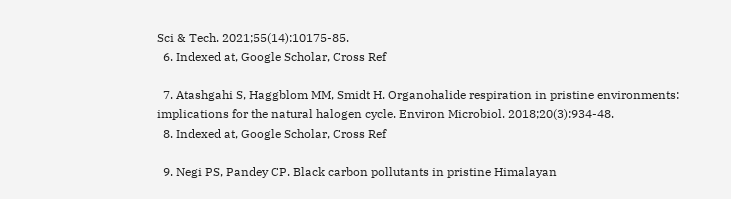Sci & Tech. 2021;55(14):10175-85.
  6. Indexed at, Google Scholar, Cross Ref

  7. Atashgahi S, Haggblom MM, Smidt H. Organohalide respiration in pristine environments: implications for the natural halogen cycle. Environ Microbiol. 2018;20(3):934-48.
  8. Indexed at, Google Scholar, Cross Ref

  9. Negi PS, Pandey CP. Black carbon pollutants in pristine Himalayan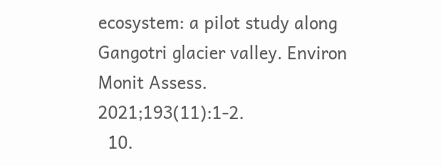ecosystem: a pilot study along Gangotri glacier valley. Environ Monit Assess. 2021;193(11):1-2.
  10.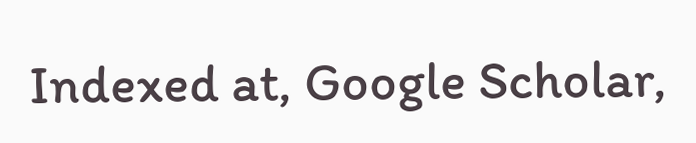Indexed at, Google Scholar,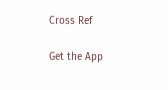Cross Ref

Get the App